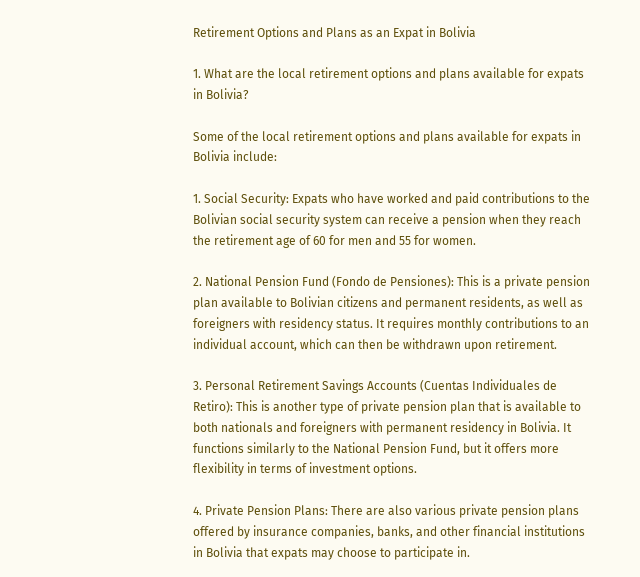Retirement Options and Plans as an Expat in Bolivia

1. What are the local retirement options and plans available for expats in Bolivia?

Some of the local retirement options and plans available for expats in Bolivia include:

1. Social Security: Expats who have worked and paid contributions to the Bolivian social security system can receive a pension when they reach the retirement age of 60 for men and 55 for women.

2. National Pension Fund (Fondo de Pensiones): This is a private pension plan available to Bolivian citizens and permanent residents, as well as foreigners with residency status. It requires monthly contributions to an individual account, which can then be withdrawn upon retirement.

3. Personal Retirement Savings Accounts (Cuentas Individuales de Retiro): This is another type of private pension plan that is available to both nationals and foreigners with permanent residency in Bolivia. It functions similarly to the National Pension Fund, but it offers more flexibility in terms of investment options.

4. Private Pension Plans: There are also various private pension plans offered by insurance companies, banks, and other financial institutions in Bolivia that expats may choose to participate in.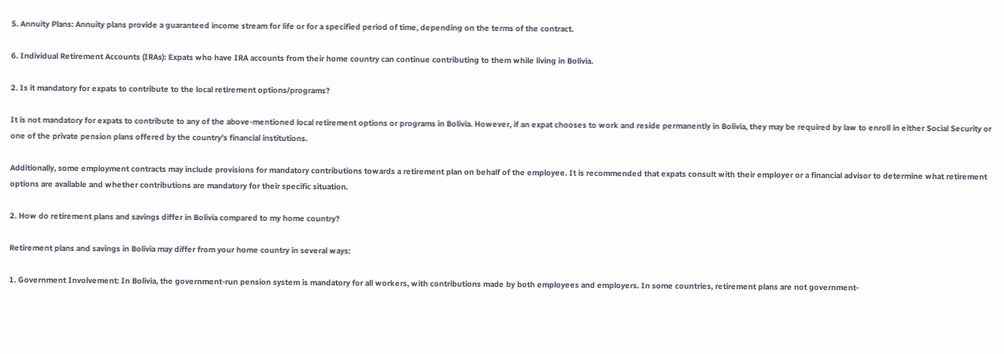5. Annuity Plans: Annuity plans provide a guaranteed income stream for life or for a specified period of time, depending on the terms of the contract.

6. Individual Retirement Accounts (IRAs): Expats who have IRA accounts from their home country can continue contributing to them while living in Bolivia.

2. Is it mandatory for expats to contribute to the local retirement options/programs?

It is not mandatory for expats to contribute to any of the above-mentioned local retirement options or programs in Bolivia. However, if an expat chooses to work and reside permanently in Bolivia, they may be required by law to enroll in either Social Security or one of the private pension plans offered by the country’s financial institutions.

Additionally, some employment contracts may include provisions for mandatory contributions towards a retirement plan on behalf of the employee. It is recommended that expats consult with their employer or a financial advisor to determine what retirement options are available and whether contributions are mandatory for their specific situation.

2. How do retirement plans and savings differ in Bolivia compared to my home country?

Retirement plans and savings in Bolivia may differ from your home country in several ways:

1. Government Involvement: In Bolivia, the government-run pension system is mandatory for all workers, with contributions made by both employees and employers. In some countries, retirement plans are not government-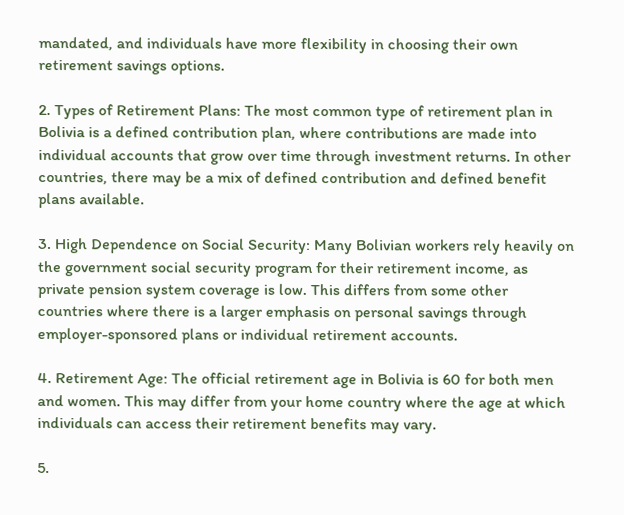mandated, and individuals have more flexibility in choosing their own retirement savings options.

2. Types of Retirement Plans: The most common type of retirement plan in Bolivia is a defined contribution plan, where contributions are made into individual accounts that grow over time through investment returns. In other countries, there may be a mix of defined contribution and defined benefit plans available.

3. High Dependence on Social Security: Many Bolivian workers rely heavily on the government social security program for their retirement income, as private pension system coverage is low. This differs from some other countries where there is a larger emphasis on personal savings through employer-sponsored plans or individual retirement accounts.

4. Retirement Age: The official retirement age in Bolivia is 60 for both men and women. This may differ from your home country where the age at which individuals can access their retirement benefits may vary.

5.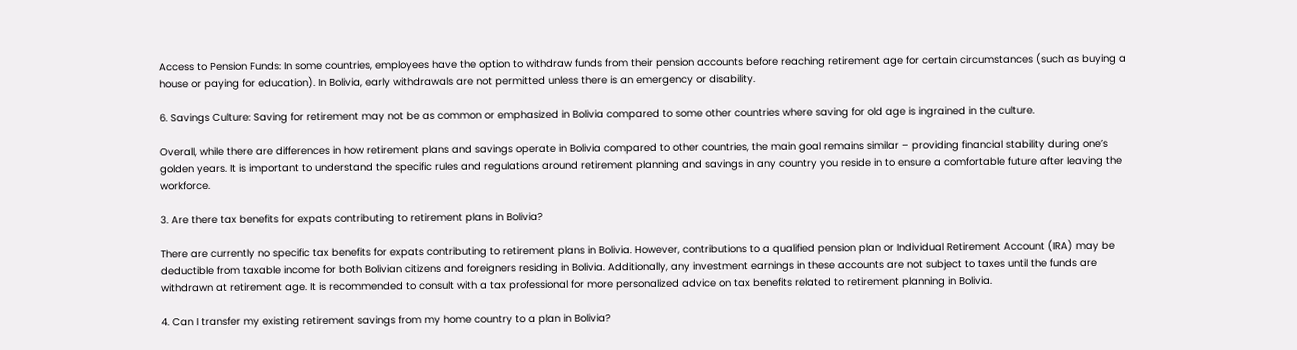Access to Pension Funds: In some countries, employees have the option to withdraw funds from their pension accounts before reaching retirement age for certain circumstances (such as buying a house or paying for education). In Bolivia, early withdrawals are not permitted unless there is an emergency or disability.

6. Savings Culture: Saving for retirement may not be as common or emphasized in Bolivia compared to some other countries where saving for old age is ingrained in the culture.

Overall, while there are differences in how retirement plans and savings operate in Bolivia compared to other countries, the main goal remains similar – providing financial stability during one’s golden years. It is important to understand the specific rules and regulations around retirement planning and savings in any country you reside in to ensure a comfortable future after leaving the workforce.

3. Are there tax benefits for expats contributing to retirement plans in Bolivia?

There are currently no specific tax benefits for expats contributing to retirement plans in Bolivia. However, contributions to a qualified pension plan or Individual Retirement Account (IRA) may be deductible from taxable income for both Bolivian citizens and foreigners residing in Bolivia. Additionally, any investment earnings in these accounts are not subject to taxes until the funds are withdrawn at retirement age. It is recommended to consult with a tax professional for more personalized advice on tax benefits related to retirement planning in Bolivia.

4. Can I transfer my existing retirement savings from my home country to a plan in Bolivia?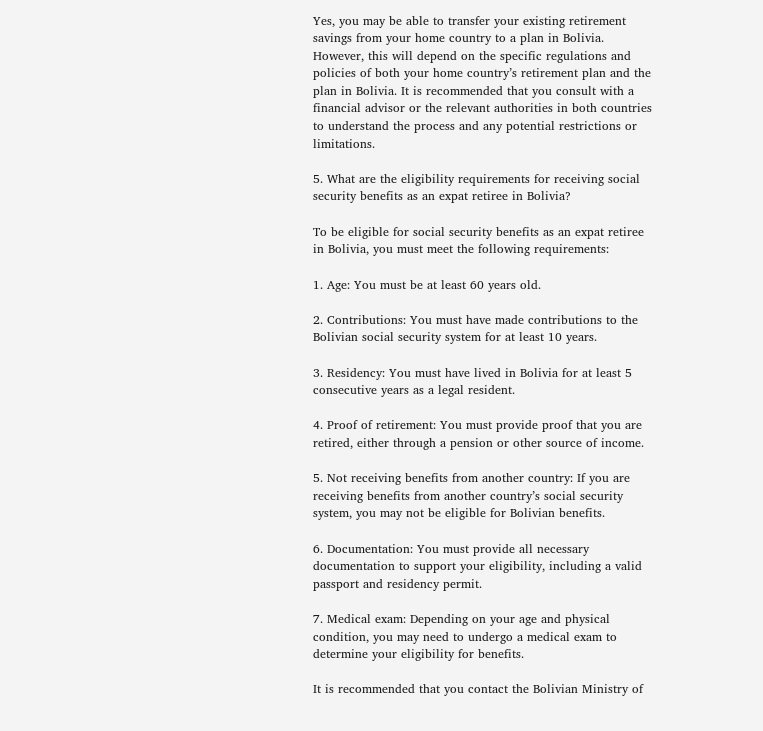Yes, you may be able to transfer your existing retirement savings from your home country to a plan in Bolivia. However, this will depend on the specific regulations and policies of both your home country’s retirement plan and the plan in Bolivia. It is recommended that you consult with a financial advisor or the relevant authorities in both countries to understand the process and any potential restrictions or limitations.

5. What are the eligibility requirements for receiving social security benefits as an expat retiree in Bolivia?

To be eligible for social security benefits as an expat retiree in Bolivia, you must meet the following requirements:

1. Age: You must be at least 60 years old.

2. Contributions: You must have made contributions to the Bolivian social security system for at least 10 years.

3. Residency: You must have lived in Bolivia for at least 5 consecutive years as a legal resident.

4. Proof of retirement: You must provide proof that you are retired, either through a pension or other source of income.

5. Not receiving benefits from another country: If you are receiving benefits from another country’s social security system, you may not be eligible for Bolivian benefits.

6. Documentation: You must provide all necessary documentation to support your eligibility, including a valid passport and residency permit.

7. Medical exam: Depending on your age and physical condition, you may need to undergo a medical exam to determine your eligibility for benefits.

It is recommended that you contact the Bolivian Ministry of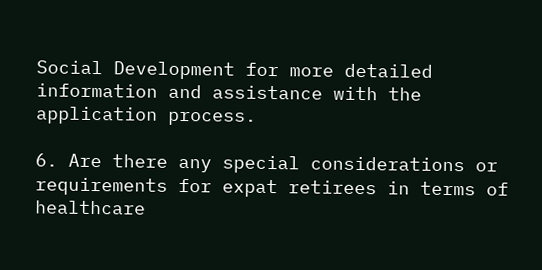Social Development for more detailed information and assistance with the application process.

6. Are there any special considerations or requirements for expat retirees in terms of healthcare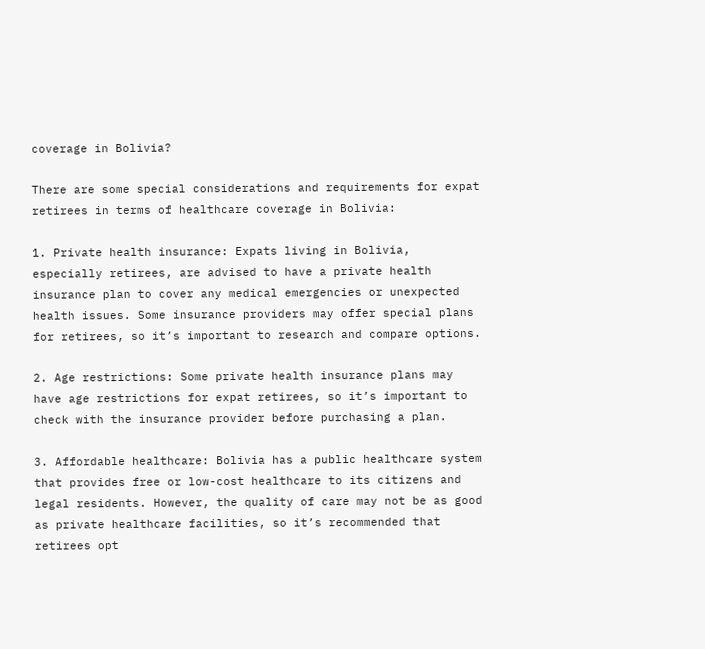coverage in Bolivia?

There are some special considerations and requirements for expat retirees in terms of healthcare coverage in Bolivia:

1. Private health insurance: Expats living in Bolivia, especially retirees, are advised to have a private health insurance plan to cover any medical emergencies or unexpected health issues. Some insurance providers may offer special plans for retirees, so it’s important to research and compare options.

2. Age restrictions: Some private health insurance plans may have age restrictions for expat retirees, so it’s important to check with the insurance provider before purchasing a plan.

3. Affordable healthcare: Bolivia has a public healthcare system that provides free or low-cost healthcare to its citizens and legal residents. However, the quality of care may not be as good as private healthcare facilities, so it’s recommended that retirees opt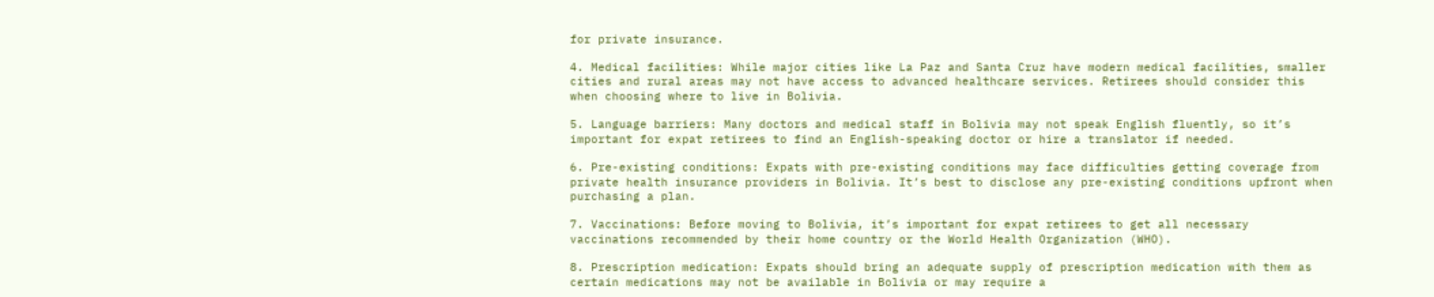for private insurance.

4. Medical facilities: While major cities like La Paz and Santa Cruz have modern medical facilities, smaller cities and rural areas may not have access to advanced healthcare services. Retirees should consider this when choosing where to live in Bolivia.

5. Language barriers: Many doctors and medical staff in Bolivia may not speak English fluently, so it’s important for expat retirees to find an English-speaking doctor or hire a translator if needed.

6. Pre-existing conditions: Expats with pre-existing conditions may face difficulties getting coverage from private health insurance providers in Bolivia. It’s best to disclose any pre-existing conditions upfront when purchasing a plan.

7. Vaccinations: Before moving to Bolivia, it’s important for expat retirees to get all necessary vaccinations recommended by their home country or the World Health Organization (WHO).

8. Prescription medication: Expats should bring an adequate supply of prescription medication with them as certain medications may not be available in Bolivia or may require a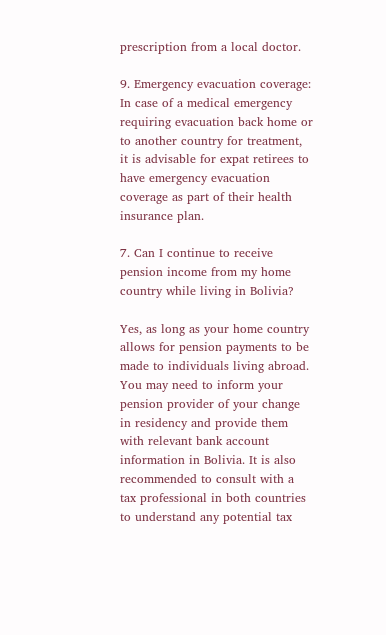prescription from a local doctor.

9. Emergency evacuation coverage: In case of a medical emergency requiring evacuation back home or to another country for treatment, it is advisable for expat retirees to have emergency evacuation coverage as part of their health insurance plan.

7. Can I continue to receive pension income from my home country while living in Bolivia?

Yes, as long as your home country allows for pension payments to be made to individuals living abroad. You may need to inform your pension provider of your change in residency and provide them with relevant bank account information in Bolivia. It is also recommended to consult with a tax professional in both countries to understand any potential tax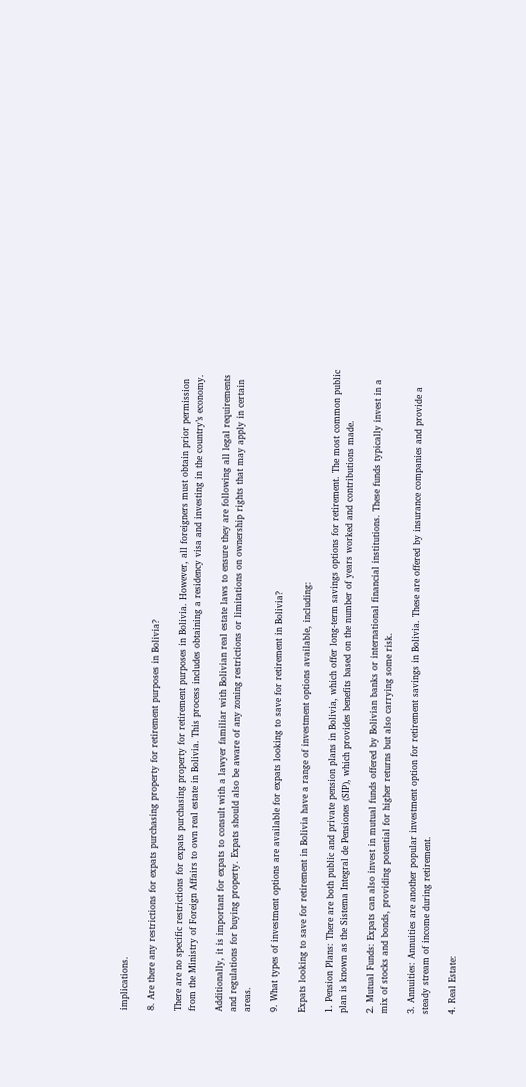implications.

8. Are there any restrictions for expats purchasing property for retirement purposes in Bolivia?

There are no specific restrictions for expats purchasing property for retirement purposes in Bolivia. However, all foreigners must obtain prior permission from the Ministry of Foreign Affairs to own real estate in Bolivia. This process includes obtaining a residency visa and investing in the country’s economy.

Additionally, it is important for expats to consult with a lawyer familiar with Bolivian real estate laws to ensure they are following all legal requirements and regulations for buying property. Expats should also be aware of any zoning restrictions or limitations on ownership rights that may apply in certain areas.

9. What types of investment options are available for expats looking to save for retirement in Bolivia?

Expats looking to save for retirement in Bolivia have a range of investment options available, including:

1. Pension Plans: There are both public and private pension plans in Bolivia, which offer long-term savings options for retirement. The most common public plan is known as the Sistema Integral de Pensiones (SIP), which provides benefits based on the number of years worked and contributions made.

2. Mutual Funds: Expats can also invest in mutual funds offered by Bolivian banks or international financial institutions. These funds typically invest in a mix of stocks and bonds, providing potential for higher returns but also carrying some risk.

3. Annuities: Annuities are another popular investment option for retirement savings in Bolivia. These are offered by insurance companies and provide a steady stream of income during retirement.

4. Real Estate: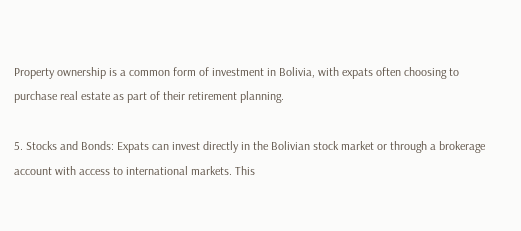Property ownership is a common form of investment in Bolivia, with expats often choosing to purchase real estate as part of their retirement planning.

5. Stocks and Bonds: Expats can invest directly in the Bolivian stock market or through a brokerage account with access to international markets. This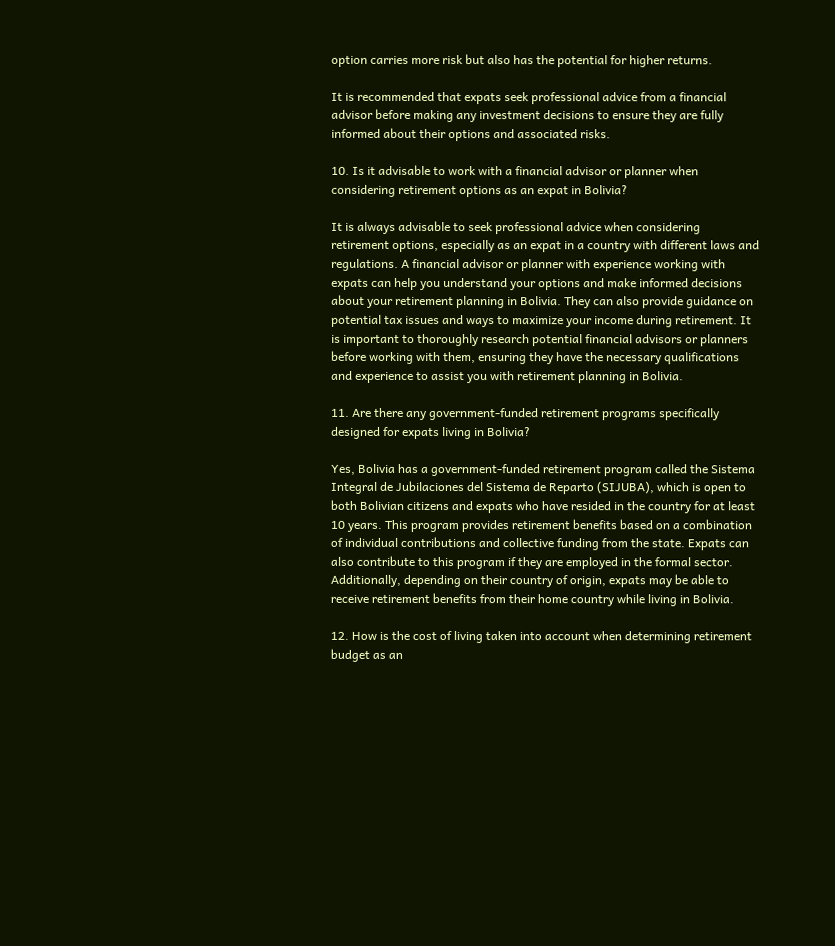option carries more risk but also has the potential for higher returns.

It is recommended that expats seek professional advice from a financial advisor before making any investment decisions to ensure they are fully informed about their options and associated risks.

10. Is it advisable to work with a financial advisor or planner when considering retirement options as an expat in Bolivia?

It is always advisable to seek professional advice when considering retirement options, especially as an expat in a country with different laws and regulations. A financial advisor or planner with experience working with expats can help you understand your options and make informed decisions about your retirement planning in Bolivia. They can also provide guidance on potential tax issues and ways to maximize your income during retirement. It is important to thoroughly research potential financial advisors or planners before working with them, ensuring they have the necessary qualifications and experience to assist you with retirement planning in Bolivia.

11. Are there any government-funded retirement programs specifically designed for expats living in Bolivia?

Yes, Bolivia has a government-funded retirement program called the Sistema Integral de Jubilaciones del Sistema de Reparto (SIJUBA), which is open to both Bolivian citizens and expats who have resided in the country for at least 10 years. This program provides retirement benefits based on a combination of individual contributions and collective funding from the state. Expats can also contribute to this program if they are employed in the formal sector. Additionally, depending on their country of origin, expats may be able to receive retirement benefits from their home country while living in Bolivia.

12. How is the cost of living taken into account when determining retirement budget as an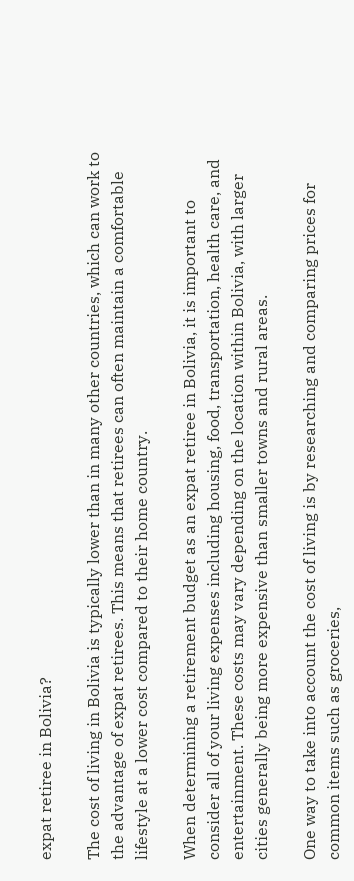expat retiree in Bolivia?

The cost of living in Bolivia is typically lower than in many other countries, which can work to the advantage of expat retirees. This means that retirees can often maintain a comfortable lifestyle at a lower cost compared to their home country.

When determining a retirement budget as an expat retiree in Bolivia, it is important to consider all of your living expenses including housing, food, transportation, health care, and entertainment. These costs may vary depending on the location within Bolivia, with larger cities generally being more expensive than smaller towns and rural areas.

One way to take into account the cost of living is by researching and comparing prices for common items such as groceries,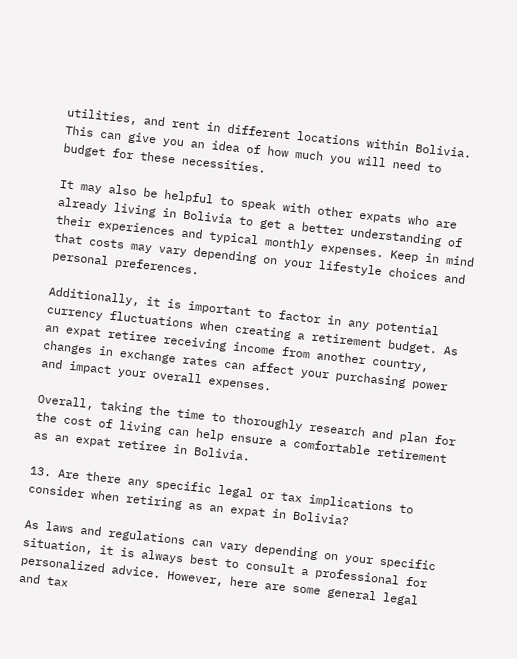utilities, and rent in different locations within Bolivia. This can give you an idea of how much you will need to budget for these necessities.

It may also be helpful to speak with other expats who are already living in Bolivia to get a better understanding of their experiences and typical monthly expenses. Keep in mind that costs may vary depending on your lifestyle choices and personal preferences.

Additionally, it is important to factor in any potential currency fluctuations when creating a retirement budget. As an expat retiree receiving income from another country, changes in exchange rates can affect your purchasing power and impact your overall expenses.

Overall, taking the time to thoroughly research and plan for the cost of living can help ensure a comfortable retirement as an expat retiree in Bolivia.

13. Are there any specific legal or tax implications to consider when retiring as an expat in Bolivia?

As laws and regulations can vary depending on your specific situation, it is always best to consult a professional for personalized advice. However, here are some general legal and tax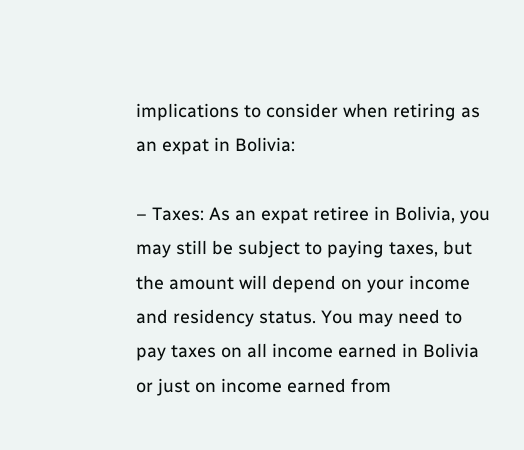implications to consider when retiring as an expat in Bolivia:

– Taxes: As an expat retiree in Bolivia, you may still be subject to paying taxes, but the amount will depend on your income and residency status. You may need to pay taxes on all income earned in Bolivia or just on income earned from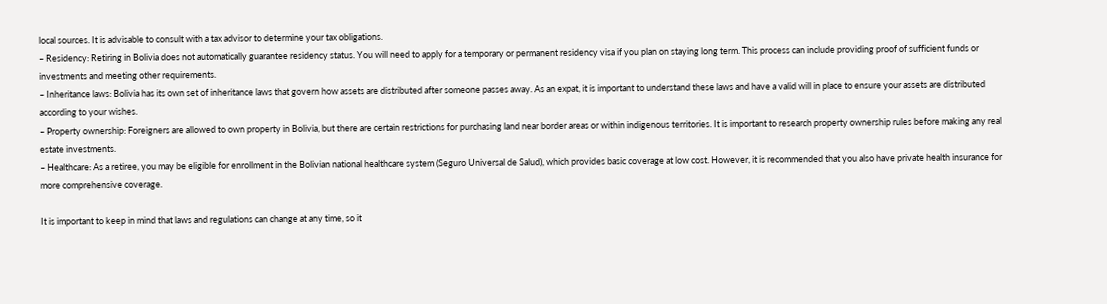local sources. It is advisable to consult with a tax advisor to determine your tax obligations.
– Residency: Retiring in Bolivia does not automatically guarantee residency status. You will need to apply for a temporary or permanent residency visa if you plan on staying long term. This process can include providing proof of sufficient funds or investments and meeting other requirements.
– Inheritance laws: Bolivia has its own set of inheritance laws that govern how assets are distributed after someone passes away. As an expat, it is important to understand these laws and have a valid will in place to ensure your assets are distributed according to your wishes.
– Property ownership: Foreigners are allowed to own property in Bolivia, but there are certain restrictions for purchasing land near border areas or within indigenous territories. It is important to research property ownership rules before making any real estate investments.
– Healthcare: As a retiree, you may be eligible for enrollment in the Bolivian national healthcare system (Seguro Universal de Salud), which provides basic coverage at low cost. However, it is recommended that you also have private health insurance for more comprehensive coverage.

It is important to keep in mind that laws and regulations can change at any time, so it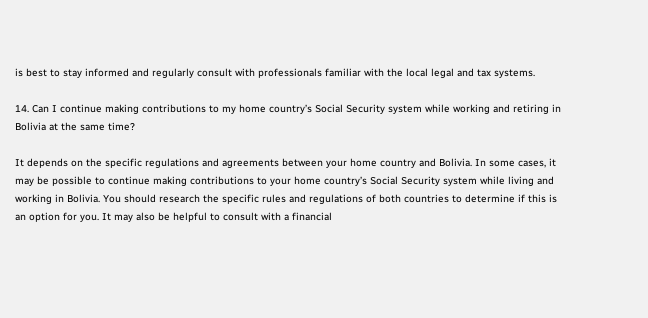is best to stay informed and regularly consult with professionals familiar with the local legal and tax systems.

14. Can I continue making contributions to my home country’s Social Security system while working and retiring in Bolivia at the same time?

It depends on the specific regulations and agreements between your home country and Bolivia. In some cases, it may be possible to continue making contributions to your home country’s Social Security system while living and working in Bolivia. You should research the specific rules and regulations of both countries to determine if this is an option for you. It may also be helpful to consult with a financial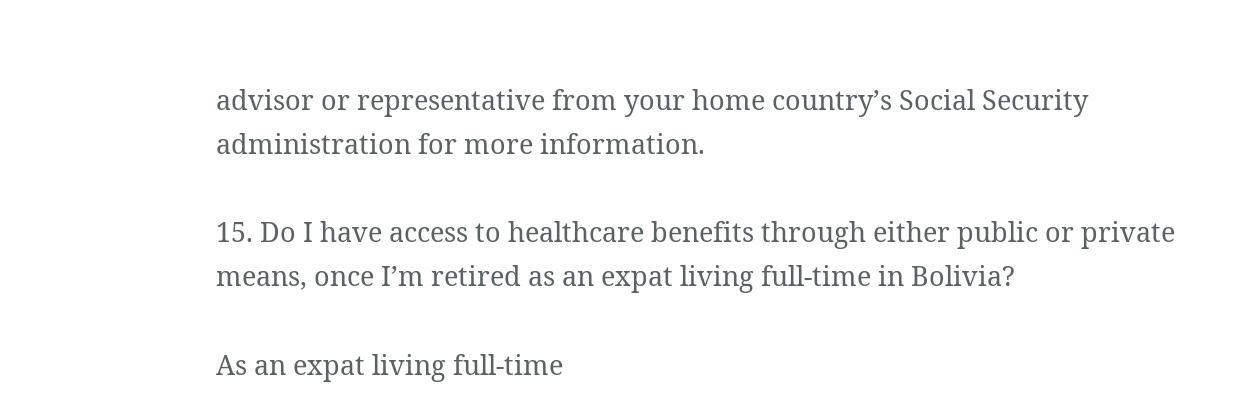advisor or representative from your home country’s Social Security administration for more information.

15. Do I have access to healthcare benefits through either public or private means, once I’m retired as an expat living full-time in Bolivia?

As an expat living full-time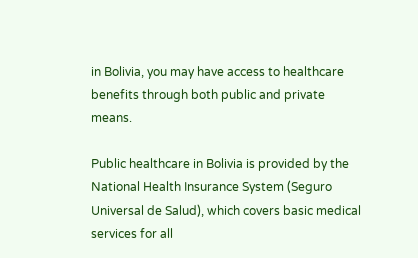in Bolivia, you may have access to healthcare benefits through both public and private means.

Public healthcare in Bolivia is provided by the National Health Insurance System (Seguro Universal de Salud), which covers basic medical services for all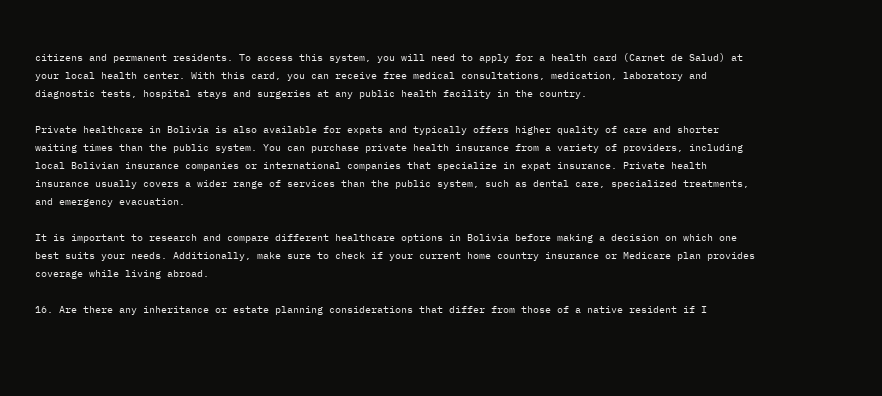citizens and permanent residents. To access this system, you will need to apply for a health card (Carnet de Salud) at your local health center. With this card, you can receive free medical consultations, medication, laboratory and diagnostic tests, hospital stays and surgeries at any public health facility in the country.

Private healthcare in Bolivia is also available for expats and typically offers higher quality of care and shorter waiting times than the public system. You can purchase private health insurance from a variety of providers, including local Bolivian insurance companies or international companies that specialize in expat insurance. Private health insurance usually covers a wider range of services than the public system, such as dental care, specialized treatments, and emergency evacuation.

It is important to research and compare different healthcare options in Bolivia before making a decision on which one best suits your needs. Additionally, make sure to check if your current home country insurance or Medicare plan provides coverage while living abroad.

16. Are there any inheritance or estate planning considerations that differ from those of a native resident if I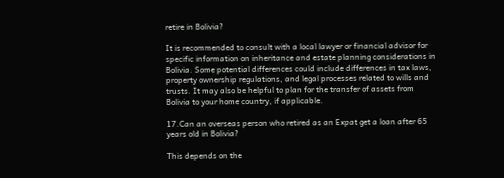retire in Bolivia?

It is recommended to consult with a local lawyer or financial advisor for specific information on inheritance and estate planning considerations in Bolivia. Some potential differences could include differences in tax laws, property ownership regulations, and legal processes related to wills and trusts. It may also be helpful to plan for the transfer of assets from Bolivia to your home country, if applicable.

17.Can an overseas person who retired as an Expat get a loan after 65 years old in Bolivia?

This depends on the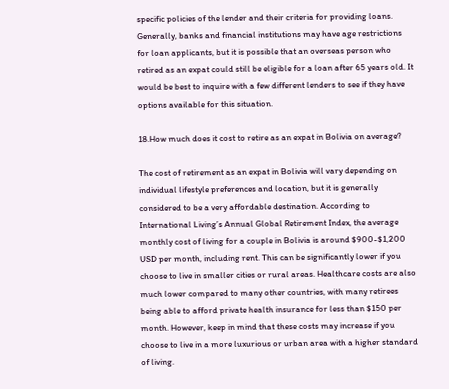specific policies of the lender and their criteria for providing loans. Generally, banks and financial institutions may have age restrictions for loan applicants, but it is possible that an overseas person who retired as an expat could still be eligible for a loan after 65 years old. It would be best to inquire with a few different lenders to see if they have options available for this situation.

18.How much does it cost to retire as an expat in Bolivia on average?

The cost of retirement as an expat in Bolivia will vary depending on individual lifestyle preferences and location, but it is generally considered to be a very affordable destination. According to International Living’s Annual Global Retirement Index, the average monthly cost of living for a couple in Bolivia is around $900-$1,200 USD per month, including rent. This can be significantly lower if you choose to live in smaller cities or rural areas. Healthcare costs are also much lower compared to many other countries, with many retirees being able to afford private health insurance for less than $150 per month. However, keep in mind that these costs may increase if you choose to live in a more luxurious or urban area with a higher standard of living.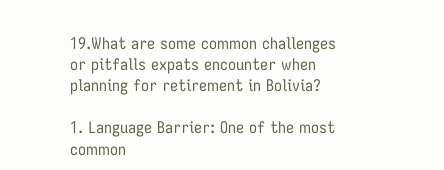19.What are some common challenges or pitfalls expats encounter when planning for retirement in Bolivia?

1. Language Barrier: One of the most common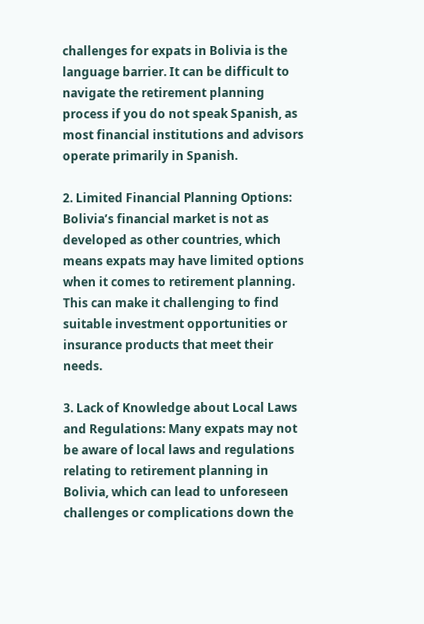challenges for expats in Bolivia is the language barrier. It can be difficult to navigate the retirement planning process if you do not speak Spanish, as most financial institutions and advisors operate primarily in Spanish.

2. Limited Financial Planning Options: Bolivia’s financial market is not as developed as other countries, which means expats may have limited options when it comes to retirement planning. This can make it challenging to find suitable investment opportunities or insurance products that meet their needs.

3. Lack of Knowledge about Local Laws and Regulations: Many expats may not be aware of local laws and regulations relating to retirement planning in Bolivia, which can lead to unforeseen challenges or complications down the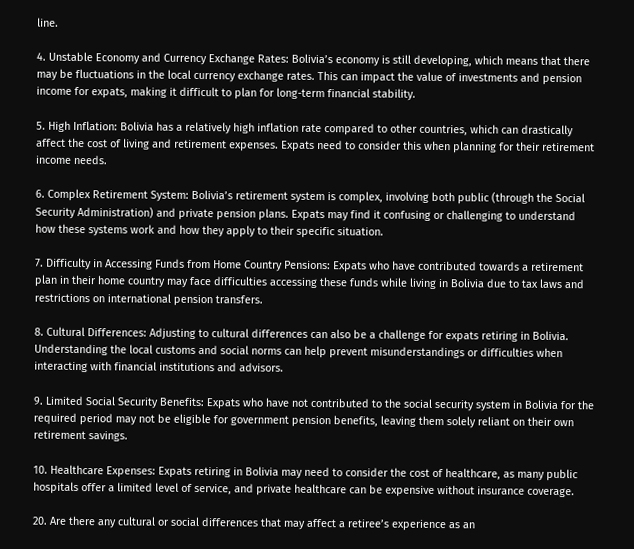line.

4. Unstable Economy and Currency Exchange Rates: Bolivia’s economy is still developing, which means that there may be fluctuations in the local currency exchange rates. This can impact the value of investments and pension income for expats, making it difficult to plan for long-term financial stability.

5. High Inflation: Bolivia has a relatively high inflation rate compared to other countries, which can drastically affect the cost of living and retirement expenses. Expats need to consider this when planning for their retirement income needs.

6. Complex Retirement System: Bolivia’s retirement system is complex, involving both public (through the Social Security Administration) and private pension plans. Expats may find it confusing or challenging to understand how these systems work and how they apply to their specific situation.

7. Difficulty in Accessing Funds from Home Country Pensions: Expats who have contributed towards a retirement plan in their home country may face difficulties accessing these funds while living in Bolivia due to tax laws and restrictions on international pension transfers.

8. Cultural Differences: Adjusting to cultural differences can also be a challenge for expats retiring in Bolivia. Understanding the local customs and social norms can help prevent misunderstandings or difficulties when interacting with financial institutions and advisors.

9. Limited Social Security Benefits: Expats who have not contributed to the social security system in Bolivia for the required period may not be eligible for government pension benefits, leaving them solely reliant on their own retirement savings.

10. Healthcare Expenses: Expats retiring in Bolivia may need to consider the cost of healthcare, as many public hospitals offer a limited level of service, and private healthcare can be expensive without insurance coverage.

20. Are there any cultural or social differences that may affect a retiree’s experience as an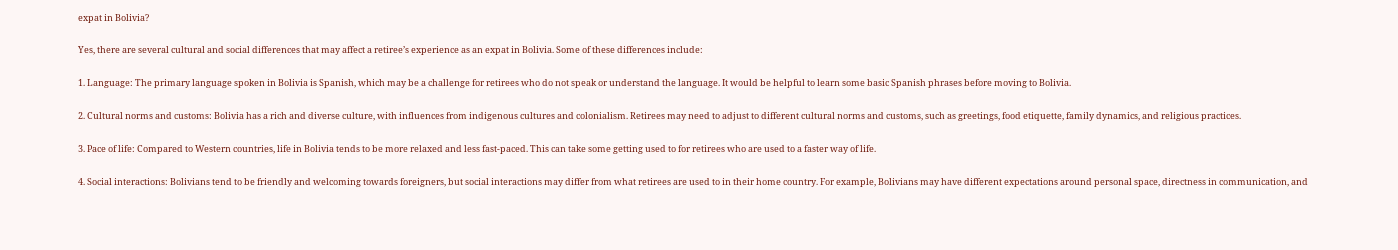expat in Bolivia?

Yes, there are several cultural and social differences that may affect a retiree’s experience as an expat in Bolivia. Some of these differences include:

1. Language: The primary language spoken in Bolivia is Spanish, which may be a challenge for retirees who do not speak or understand the language. It would be helpful to learn some basic Spanish phrases before moving to Bolivia.

2. Cultural norms and customs: Bolivia has a rich and diverse culture, with influences from indigenous cultures and colonialism. Retirees may need to adjust to different cultural norms and customs, such as greetings, food etiquette, family dynamics, and religious practices.

3. Pace of life: Compared to Western countries, life in Bolivia tends to be more relaxed and less fast-paced. This can take some getting used to for retirees who are used to a faster way of life.

4. Social interactions: Bolivians tend to be friendly and welcoming towards foreigners, but social interactions may differ from what retirees are used to in their home country. For example, Bolivians may have different expectations around personal space, directness in communication, and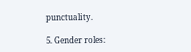punctuality.

5. Gender roles: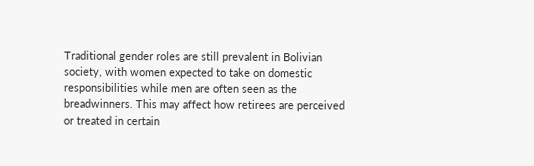Traditional gender roles are still prevalent in Bolivian society, with women expected to take on domestic responsibilities while men are often seen as the breadwinners. This may affect how retirees are perceived or treated in certain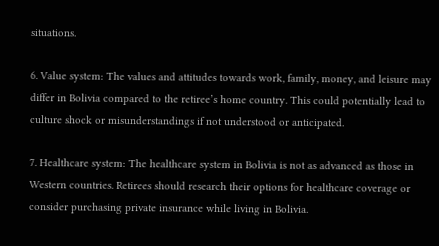situations.

6. Value system: The values and attitudes towards work, family, money, and leisure may differ in Bolivia compared to the retiree’s home country. This could potentially lead to culture shock or misunderstandings if not understood or anticipated.

7. Healthcare system: The healthcare system in Bolivia is not as advanced as those in Western countries. Retirees should research their options for healthcare coverage or consider purchasing private insurance while living in Bolivia.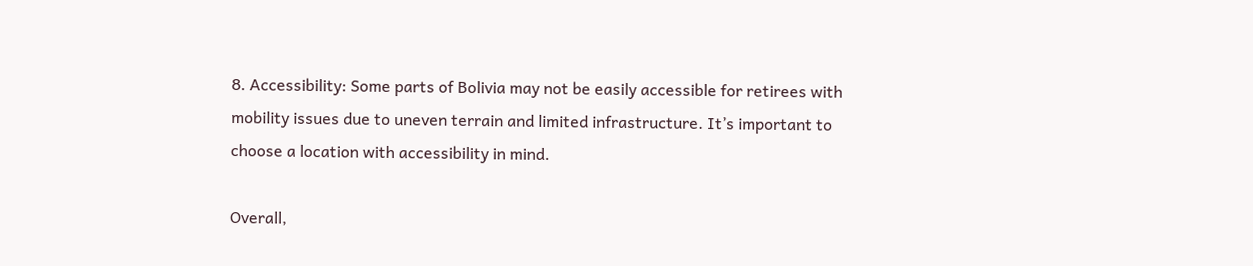8. Accessibility: Some parts of Bolivia may not be easily accessible for retirees with mobility issues due to uneven terrain and limited infrastructure. It’s important to choose a location with accessibility in mind.

Overall,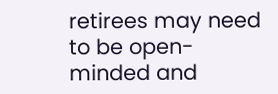retirees may need to be open-minded and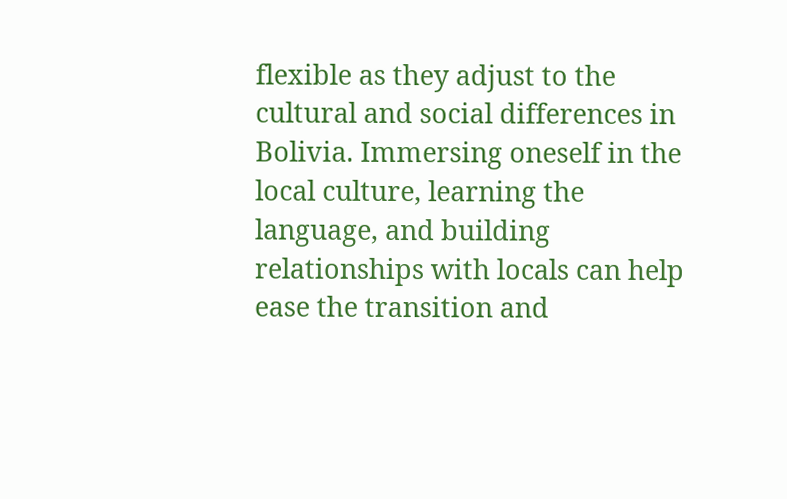flexible as they adjust to the cultural and social differences in Bolivia. Immersing oneself in the local culture, learning the language, and building relationships with locals can help ease the transition and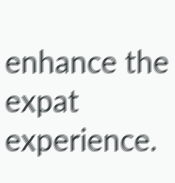enhance the expat experience.